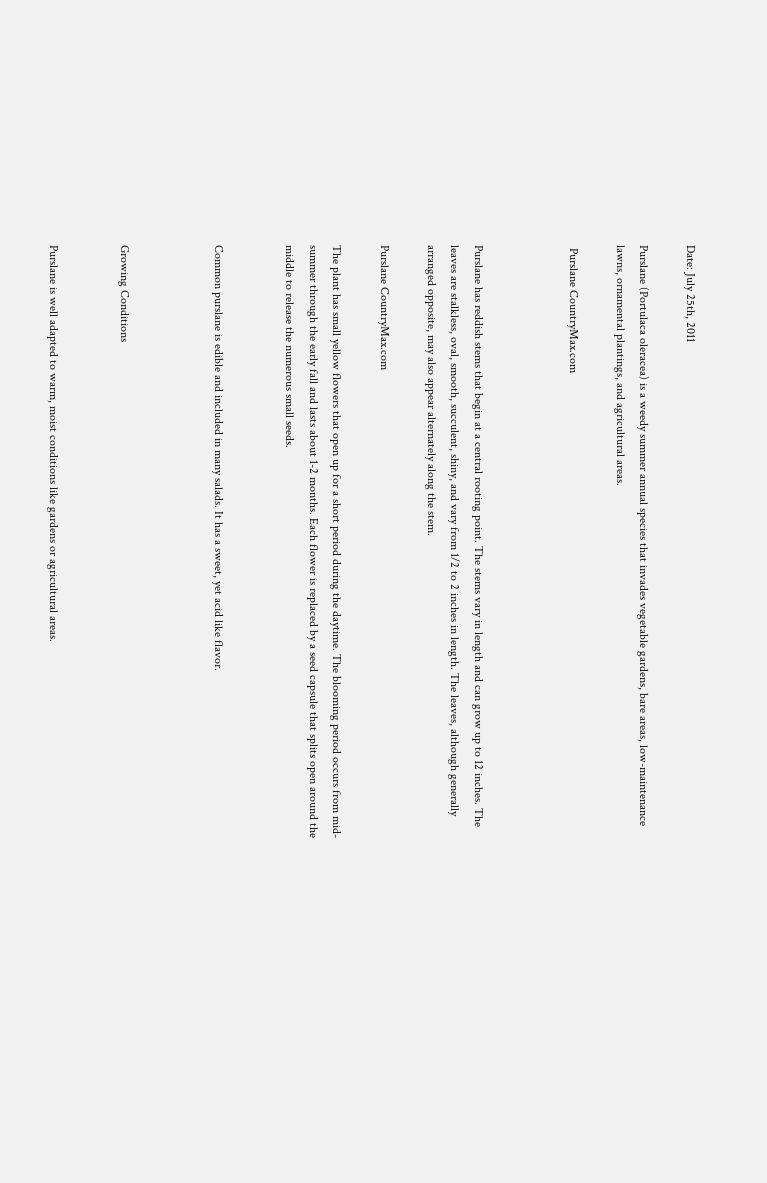Date: July 25th, 2011

Purslane (Portulaca oleracea) is a weedy summer annual species that invades vegetable gardens, bare areas, low-maintenance lawns, ornamental plantings, and agricultural areas.

 Purslane CountryMax.com



Purslane has reddish stems that begin at a central rooting point. The stems vary in length and can grow up to 12 inches. The leaves are stalkless, oval, smooth, succulent, shiny, and vary from 1/2 to 2 inches in length. The leaves, although generally arranged opposite, may also appear alternately along the stem.

Purslane CountryMax.com

The plant has small yellow flowers that open up for a short period during the daytime. The blooming period occurs from mid-summer through the early fall and lasts about 1-2 months. Each flower is replaced by a seed capsule that splits open around the middle to release the numerous small seeds.


Common purslane is edible and included in many salads. It has a sweet, yet acid like flavor.



Growing Conditions


Purslane is well adapted to warm, moist conditions like gardens or agricultural areas.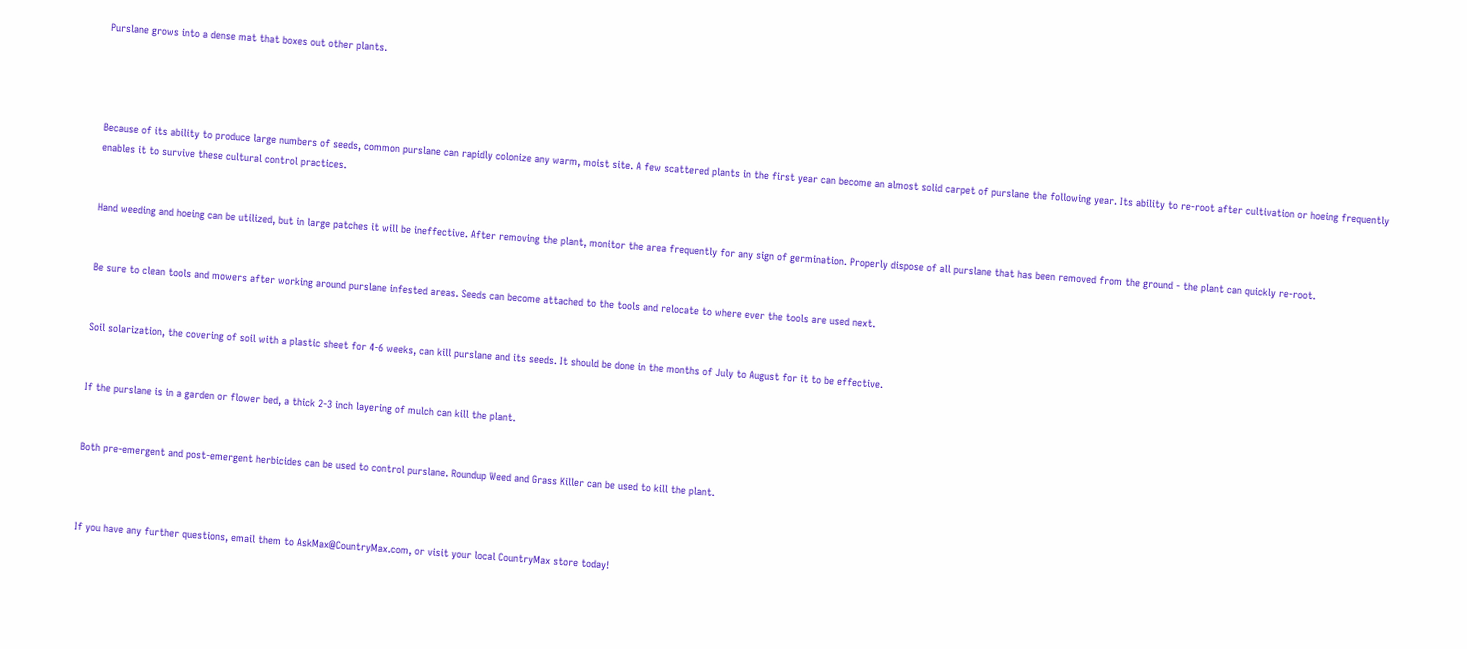Purslane grows into a dense mat that boxes out other plants.




Because of its ability to produce large numbers of seeds, common purslane can rapidly colonize any warm, moist site. A few scattered plants in the first year can become an almost solid carpet of purslane the following year. Its ability to re-root after cultivation or hoeing frequently enables it to survive these cultural control practices.


Hand weeding and hoeing can be utilized, but in large patches it will be ineffective. After removing the plant, monitor the area frequently for any sign of germination. Properly dispose of all purslane that has been removed from the ground - the plant can quickly re-root.


Be sure to clean tools and mowers after working around purslane infested areas. Seeds can become attached to the tools and relocate to where ever the tools are used next.


Soil solarization, the covering of soil with a plastic sheet for 4-6 weeks, can kill purslane and its seeds. It should be done in the months of July to August for it to be effective.


If the purslane is in a garden or flower bed, a thick 2-3 inch layering of mulch can kill the plant.


Both pre-emergent and post-emergent herbicides can be used to control purslane. Roundup Weed and Grass Killer can be used to kill the plant.



If you have any further questions, email them to AskMax@CountryMax.com, or visit your local CountryMax store today!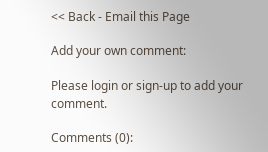<< Back - Email this Page

Add your own comment:

Please login or sign-up to add your comment.

Comments (0):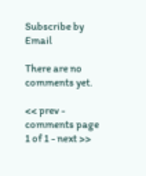Subscribe by Email

There are no comments yet.

<< prev - comments page 1 of 1 - next >>